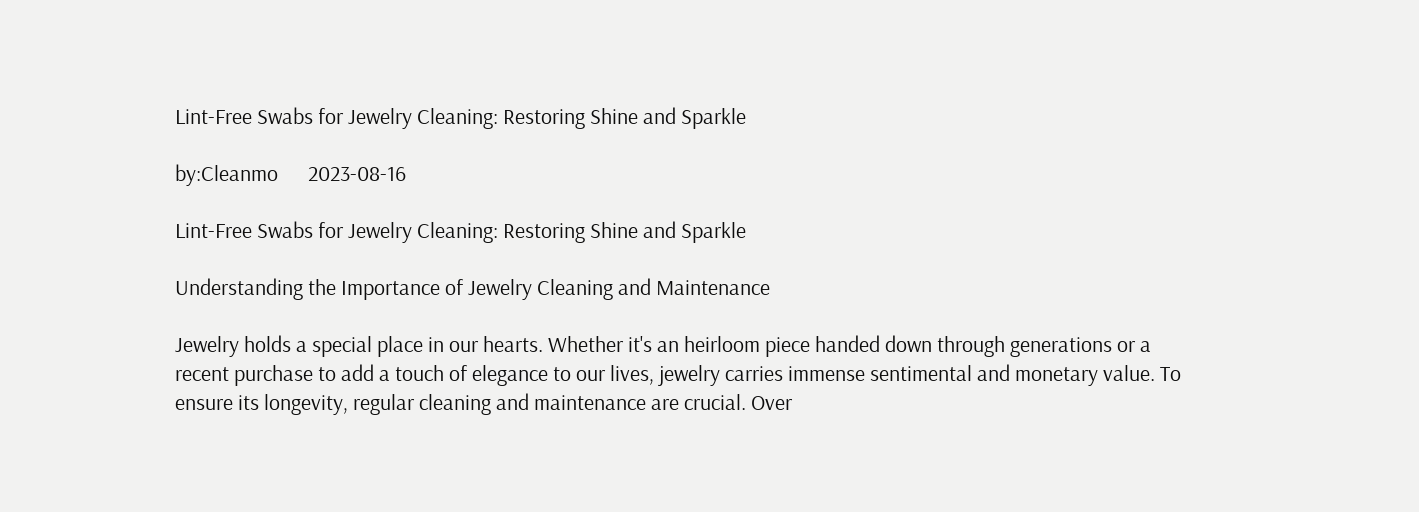Lint-Free Swabs for Jewelry Cleaning: Restoring Shine and Sparkle

by:Cleanmo      2023-08-16

Lint-Free Swabs for Jewelry Cleaning: Restoring Shine and Sparkle

Understanding the Importance of Jewelry Cleaning and Maintenance

Jewelry holds a special place in our hearts. Whether it's an heirloom piece handed down through generations or a recent purchase to add a touch of elegance to our lives, jewelry carries immense sentimental and monetary value. To ensure its longevity, regular cleaning and maintenance are crucial. Over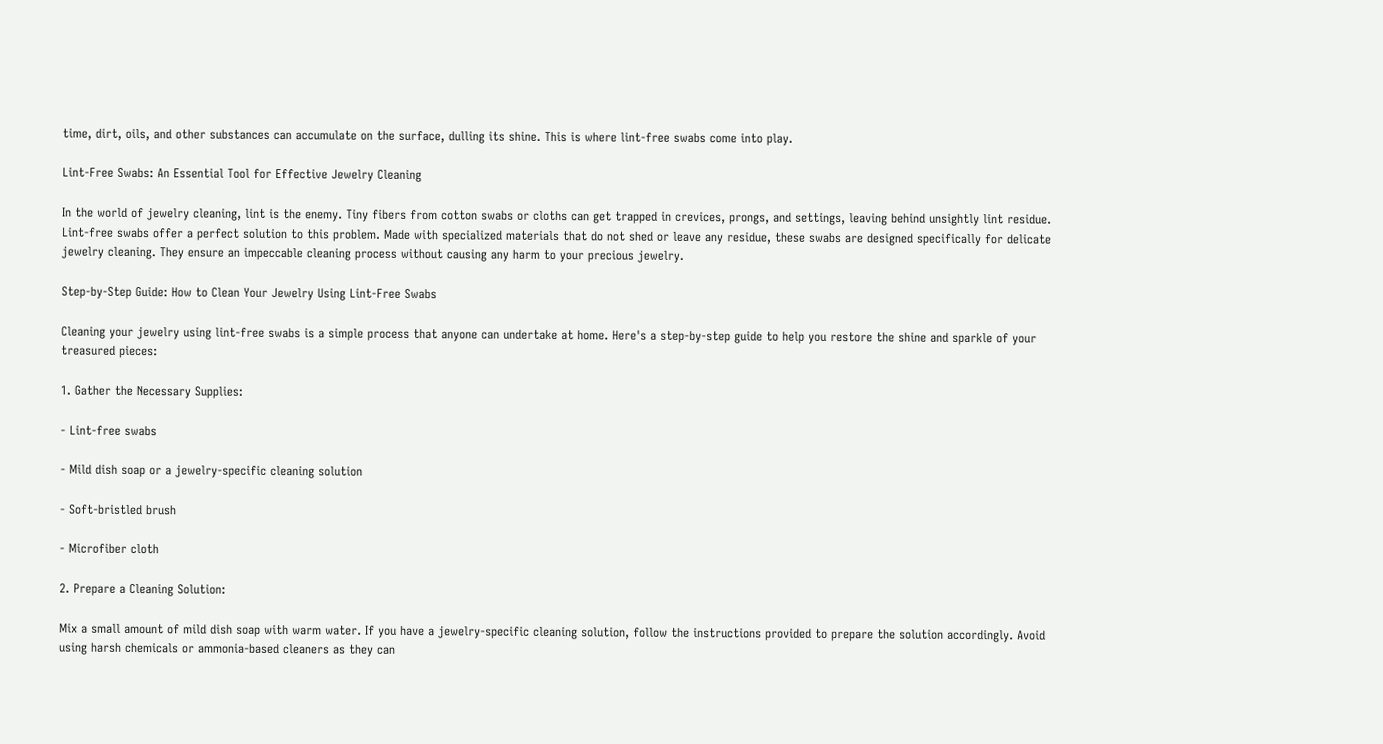time, dirt, oils, and other substances can accumulate on the surface, dulling its shine. This is where lint-free swabs come into play.

Lint-Free Swabs: An Essential Tool for Effective Jewelry Cleaning

In the world of jewelry cleaning, lint is the enemy. Tiny fibers from cotton swabs or cloths can get trapped in crevices, prongs, and settings, leaving behind unsightly lint residue. Lint-free swabs offer a perfect solution to this problem. Made with specialized materials that do not shed or leave any residue, these swabs are designed specifically for delicate jewelry cleaning. They ensure an impeccable cleaning process without causing any harm to your precious jewelry.

Step-by-Step Guide: How to Clean Your Jewelry Using Lint-Free Swabs

Cleaning your jewelry using lint-free swabs is a simple process that anyone can undertake at home. Here's a step-by-step guide to help you restore the shine and sparkle of your treasured pieces:

1. Gather the Necessary Supplies:

- Lint-free swabs

- Mild dish soap or a jewelry-specific cleaning solution

- Soft-bristled brush

- Microfiber cloth

2. Prepare a Cleaning Solution:

Mix a small amount of mild dish soap with warm water. If you have a jewelry-specific cleaning solution, follow the instructions provided to prepare the solution accordingly. Avoid using harsh chemicals or ammonia-based cleaners as they can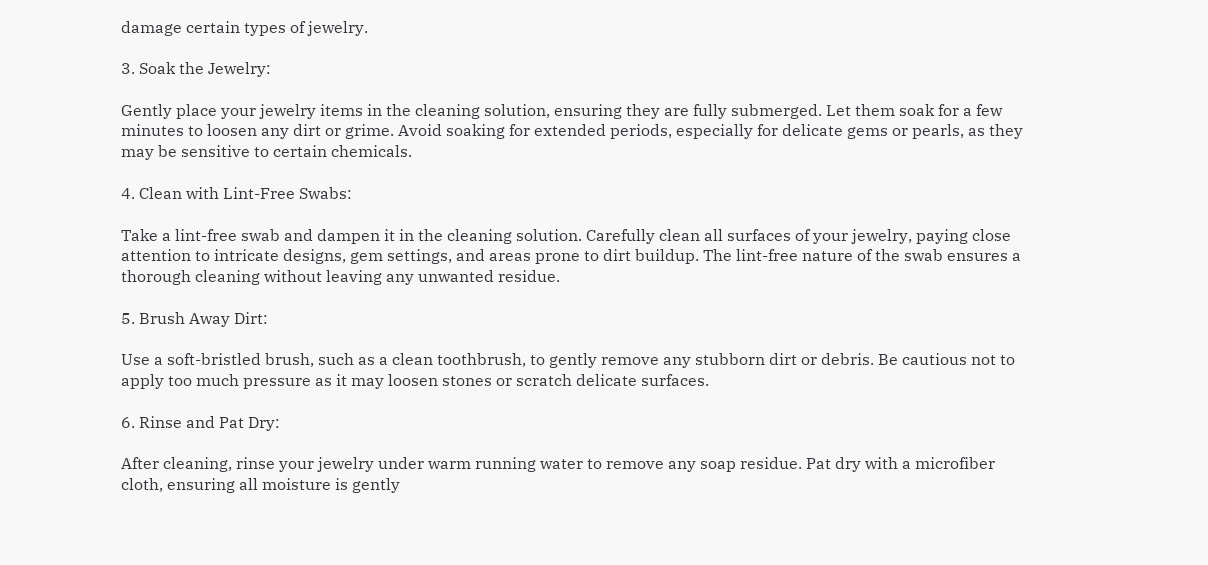damage certain types of jewelry.

3. Soak the Jewelry:

Gently place your jewelry items in the cleaning solution, ensuring they are fully submerged. Let them soak for a few minutes to loosen any dirt or grime. Avoid soaking for extended periods, especially for delicate gems or pearls, as they may be sensitive to certain chemicals.

4. Clean with Lint-Free Swabs:

Take a lint-free swab and dampen it in the cleaning solution. Carefully clean all surfaces of your jewelry, paying close attention to intricate designs, gem settings, and areas prone to dirt buildup. The lint-free nature of the swab ensures a thorough cleaning without leaving any unwanted residue.

5. Brush Away Dirt:

Use a soft-bristled brush, such as a clean toothbrush, to gently remove any stubborn dirt or debris. Be cautious not to apply too much pressure as it may loosen stones or scratch delicate surfaces.

6. Rinse and Pat Dry:

After cleaning, rinse your jewelry under warm running water to remove any soap residue. Pat dry with a microfiber cloth, ensuring all moisture is gently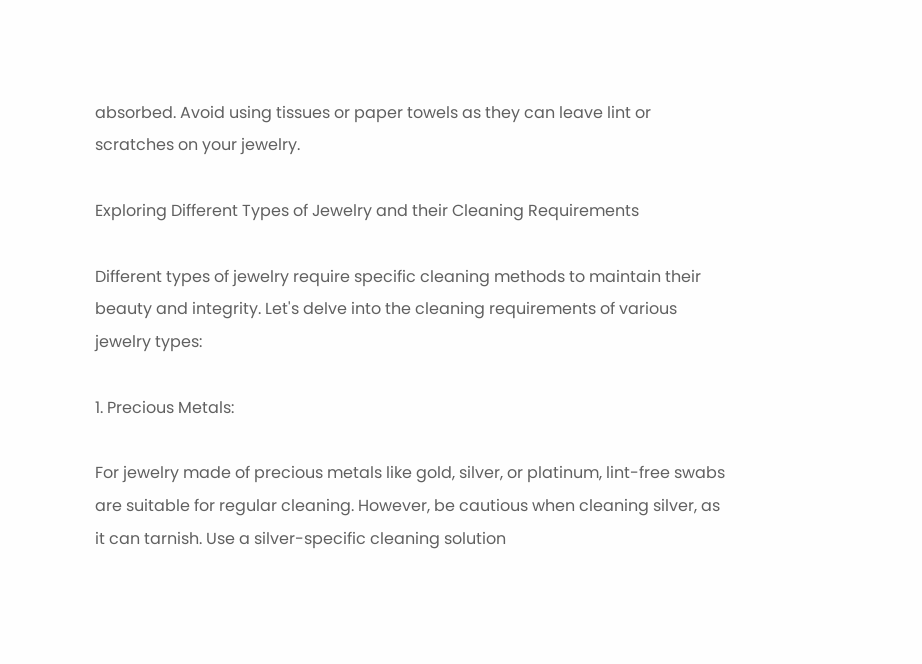absorbed. Avoid using tissues or paper towels as they can leave lint or scratches on your jewelry.

Exploring Different Types of Jewelry and their Cleaning Requirements

Different types of jewelry require specific cleaning methods to maintain their beauty and integrity. Let's delve into the cleaning requirements of various jewelry types:

1. Precious Metals:

For jewelry made of precious metals like gold, silver, or platinum, lint-free swabs are suitable for regular cleaning. However, be cautious when cleaning silver, as it can tarnish. Use a silver-specific cleaning solution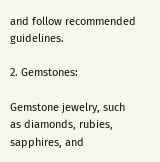and follow recommended guidelines.

2. Gemstones:

Gemstone jewelry, such as diamonds, rubies, sapphires, and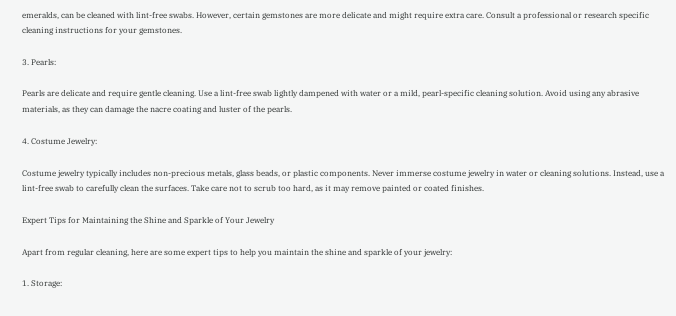emeralds, can be cleaned with lint-free swabs. However, certain gemstones are more delicate and might require extra care. Consult a professional or research specific cleaning instructions for your gemstones.

3. Pearls:

Pearls are delicate and require gentle cleaning. Use a lint-free swab lightly dampened with water or a mild, pearl-specific cleaning solution. Avoid using any abrasive materials, as they can damage the nacre coating and luster of the pearls.

4. Costume Jewelry:

Costume jewelry typically includes non-precious metals, glass beads, or plastic components. Never immerse costume jewelry in water or cleaning solutions. Instead, use a lint-free swab to carefully clean the surfaces. Take care not to scrub too hard, as it may remove painted or coated finishes.

Expert Tips for Maintaining the Shine and Sparkle of Your Jewelry

Apart from regular cleaning, here are some expert tips to help you maintain the shine and sparkle of your jewelry:

1. Storage: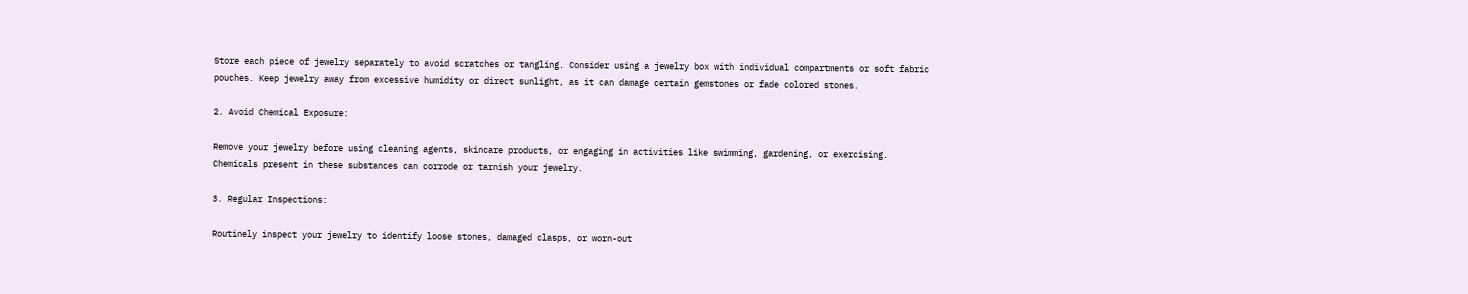Store each piece of jewelry separately to avoid scratches or tangling. Consider using a jewelry box with individual compartments or soft fabric pouches. Keep jewelry away from excessive humidity or direct sunlight, as it can damage certain gemstones or fade colored stones.

2. Avoid Chemical Exposure:

Remove your jewelry before using cleaning agents, skincare products, or engaging in activities like swimming, gardening, or exercising. Chemicals present in these substances can corrode or tarnish your jewelry.

3. Regular Inspections:

Routinely inspect your jewelry to identify loose stones, damaged clasps, or worn-out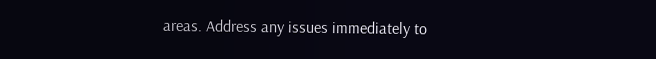areas. Address any issues immediately to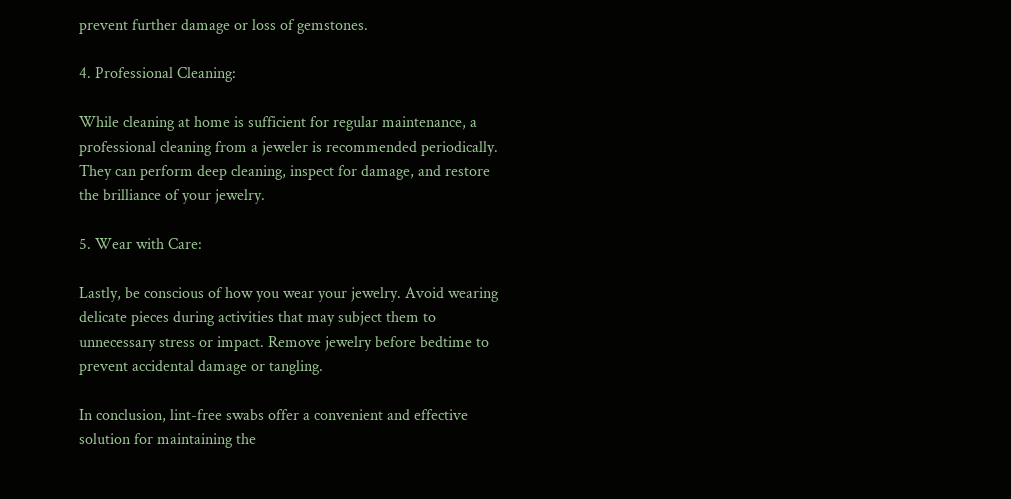prevent further damage or loss of gemstones.

4. Professional Cleaning:

While cleaning at home is sufficient for regular maintenance, a professional cleaning from a jeweler is recommended periodically. They can perform deep cleaning, inspect for damage, and restore the brilliance of your jewelry.

5. Wear with Care:

Lastly, be conscious of how you wear your jewelry. Avoid wearing delicate pieces during activities that may subject them to unnecessary stress or impact. Remove jewelry before bedtime to prevent accidental damage or tangling.

In conclusion, lint-free swabs offer a convenient and effective solution for maintaining the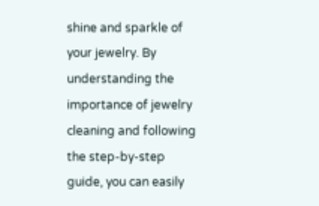shine and sparkle of your jewelry. By understanding the importance of jewelry cleaning and following the step-by-step guide, you can easily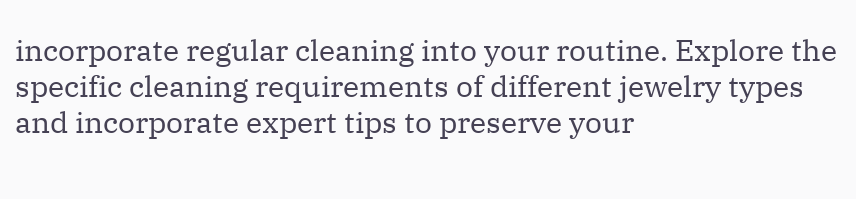incorporate regular cleaning into your routine. Explore the specific cleaning requirements of different jewelry types and incorporate expert tips to preserve your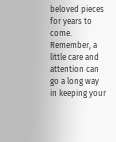beloved pieces for years to come. Remember, a little care and attention can go a long way in keeping your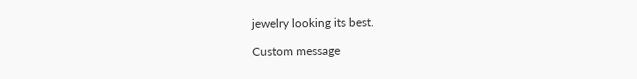jewelry looking its best.

Custom message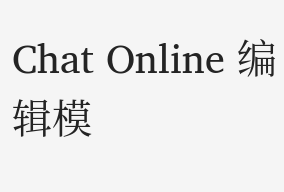Chat Online 编辑模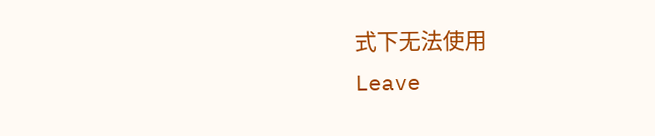式下无法使用
Leave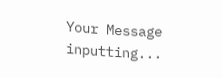Your Message inputting...